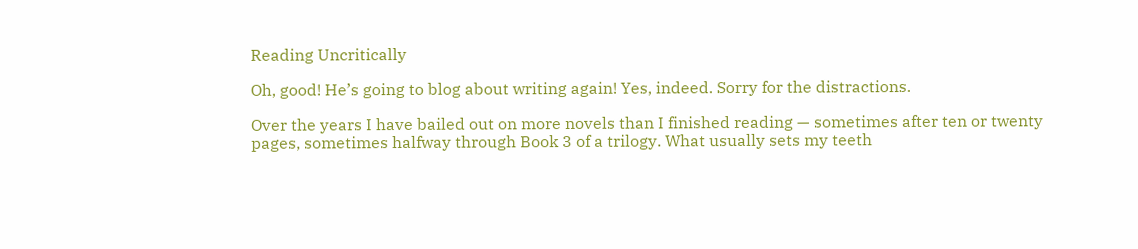Reading Uncritically

Oh, good! He’s going to blog about writing again! Yes, indeed. Sorry for the distractions.

Over the years I have bailed out on more novels than I finished reading — sometimes after ten or twenty pages, sometimes halfway through Book 3 of a trilogy. What usually sets my teeth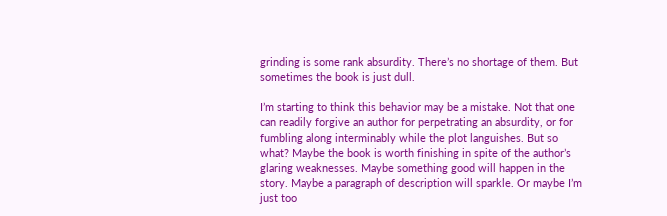grinding is some rank absurdity. There’s no shortage of them. But sometimes the book is just dull.

I’m starting to think this behavior may be a mistake. Not that one can readily forgive an author for perpetrating an absurdity, or for fumbling along interminably while the plot languishes. But so what? Maybe the book is worth finishing in spite of the author’s glaring weaknesses. Maybe something good will happen in the story. Maybe a paragraph of description will sparkle. Or maybe I’m just too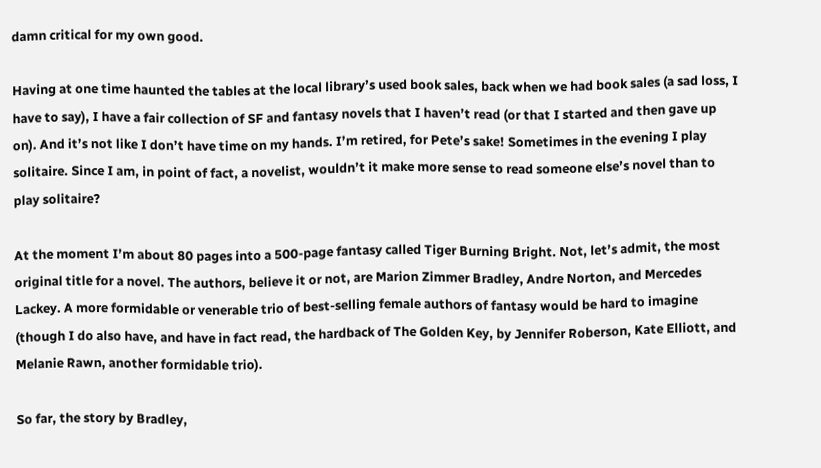damn critical for my own good.

Having at one time haunted the tables at the local library’s used book sales, back when we had book sales (a sad loss, I have to say), I have a fair collection of SF and fantasy novels that I haven’t read (or that I started and then gave up on). And it’s not like I don’t have time on my hands. I’m retired, for Pete’s sake! Sometimes in the evening I play solitaire. Since I am, in point of fact, a novelist, wouldn’t it make more sense to read someone else’s novel than to play solitaire?

At the moment I’m about 80 pages into a 500-page fantasy called Tiger Burning Bright. Not, let’s admit, the most original title for a novel. The authors, believe it or not, are Marion Zimmer Bradley, Andre Norton, and Mercedes Lackey. A more formidable or venerable trio of best-selling female authors of fantasy would be hard to imagine (though I do also have, and have in fact read, the hardback of The Golden Key, by Jennifer Roberson, Kate Elliott, and Melanie Rawn, another formidable trio).

So far, the story by Bradley,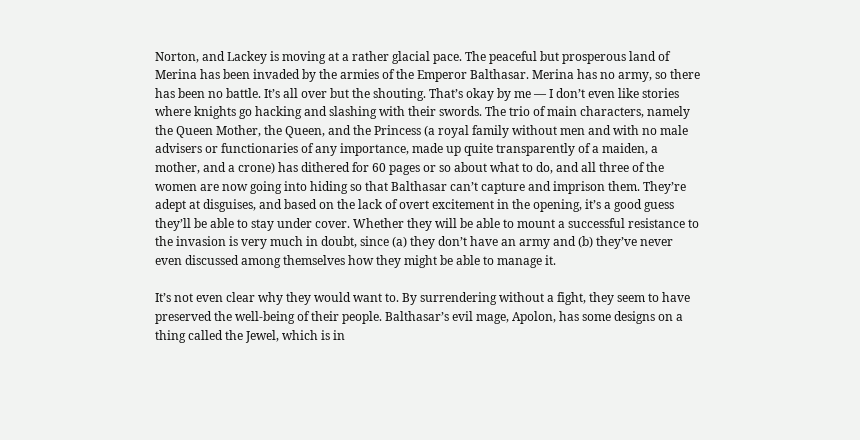Norton, and Lackey is moving at a rather glacial pace. The peaceful but prosperous land of Merina has been invaded by the armies of the Emperor Balthasar. Merina has no army, so there has been no battle. It’s all over but the shouting. That’s okay by me — I don’t even like stories where knights go hacking and slashing with their swords. The trio of main characters, namely the Queen Mother, the Queen, and the Princess (a royal family without men and with no male advisers or functionaries of any importance, made up quite transparently of a maiden, a mother, and a crone) has dithered for 60 pages or so about what to do, and all three of the women are now going into hiding so that Balthasar can’t capture and imprison them. They’re adept at disguises, and based on the lack of overt excitement in the opening, it’s a good guess they’ll be able to stay under cover. Whether they will be able to mount a successful resistance to the invasion is very much in doubt, since (a) they don’t have an army and (b) they’ve never even discussed among themselves how they might be able to manage it.

It’s not even clear why they would want to. By surrendering without a fight, they seem to have preserved the well-being of their people. Balthasar’s evil mage, Apolon, has some designs on a thing called the Jewel, which is in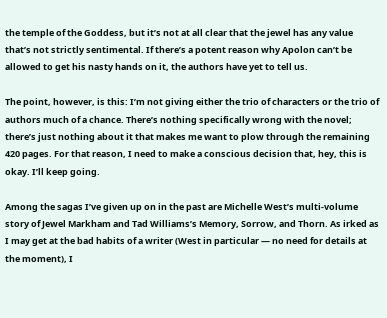the temple of the Goddess, but it’s not at all clear that the jewel has any value that’s not strictly sentimental. If there’s a potent reason why Apolon can’t be allowed to get his nasty hands on it, the authors have yet to tell us.

The point, however, is this: I’m not giving either the trio of characters or the trio of authors much of a chance. There’s nothing specifically wrong with the novel; there’s just nothing about it that makes me want to plow through the remaining 420 pages. For that reason, I need to make a conscious decision that, hey, this is okay. I’ll keep going.

Among the sagas I’ve given up on in the past are Michelle West’s multi-volume story of Jewel Markham and Tad Williams’s Memory, Sorrow, and Thorn. As irked as I may get at the bad habits of a writer (West in particular — no need for details at the moment), I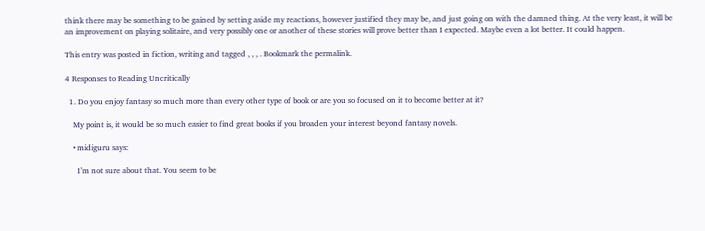think there may be something to be gained by setting aside my reactions, however justified they may be, and just going on with the damned thing. At the very least, it will be an improvement on playing solitaire, and very possibly one or another of these stories will prove better than I expected. Maybe even a lot better. It could happen.

This entry was posted in fiction, writing and tagged , , , . Bookmark the permalink.

4 Responses to Reading Uncritically

  1. Do you enjoy fantasy so much more than every other type of book or are you so focused on it to become better at it?

    My point is, it would be so much easier to find great books if you broaden your interest beyond fantasy novels.

    • midiguru says:

      I’m not sure about that. You seem to be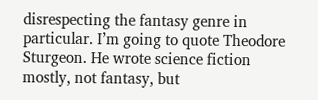disrespecting the fantasy genre in particular. I’m going to quote Theodore Sturgeon. He wrote science fiction mostly, not fantasy, but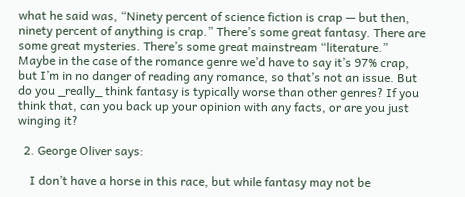what he said was, “Ninety percent of science fiction is crap — but then, ninety percent of anything is crap.” There’s some great fantasy. There are some great mysteries. There’s some great mainstream “literature.” Maybe in the case of the romance genre we’d have to say it’s 97% crap, but I’m in no danger of reading any romance, so that’s not an issue. But do you _really_ think fantasy is typically worse than other genres? If you think that, can you back up your opinion with any facts, or are you just winging it?

  2. George Oliver says:

    I don’t have a horse in this race, but while fantasy may not be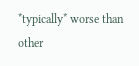*typically* worse than other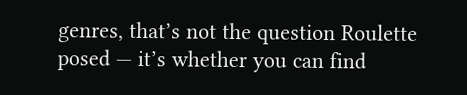genres, that’s not the question Roulette posed — it’s whether you can find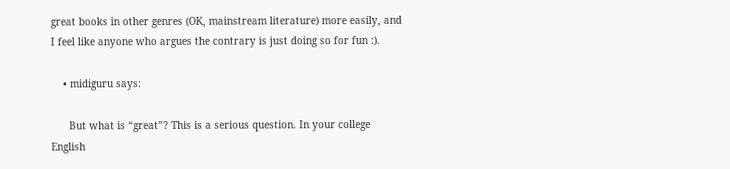great books in other genres (OK, mainstream literature) more easily, and I feel like anyone who argues the contrary is just doing so for fun :).

    • midiguru says:

      But what is “great”? This is a serious question. In your college English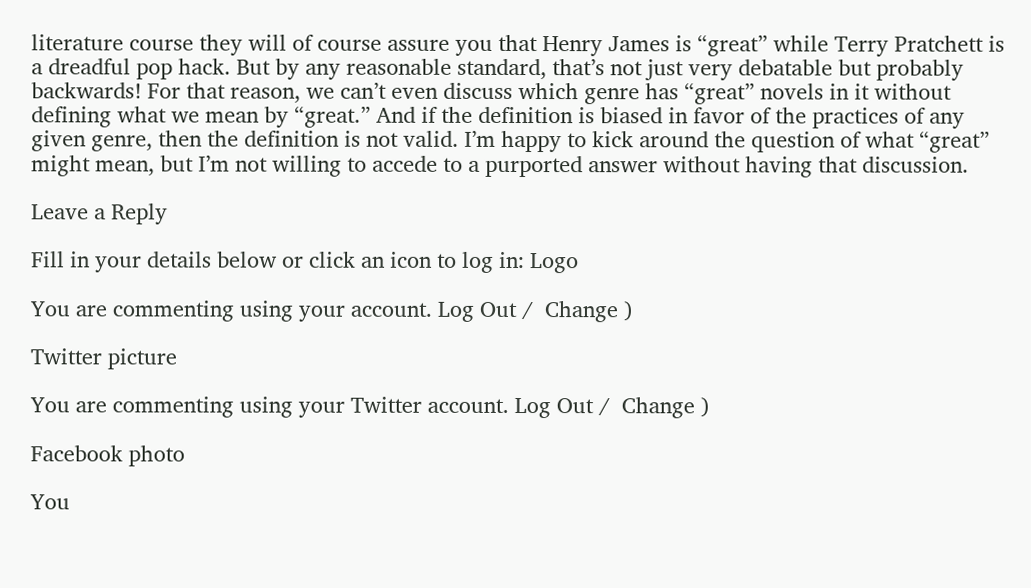literature course they will of course assure you that Henry James is “great” while Terry Pratchett is a dreadful pop hack. But by any reasonable standard, that’s not just very debatable but probably backwards! For that reason, we can’t even discuss which genre has “great” novels in it without defining what we mean by “great.” And if the definition is biased in favor of the practices of any given genre, then the definition is not valid. I’m happy to kick around the question of what “great” might mean, but I’m not willing to accede to a purported answer without having that discussion.

Leave a Reply

Fill in your details below or click an icon to log in: Logo

You are commenting using your account. Log Out /  Change )

Twitter picture

You are commenting using your Twitter account. Log Out /  Change )

Facebook photo

You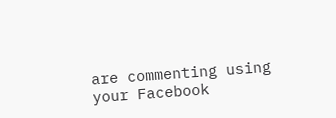are commenting using your Facebook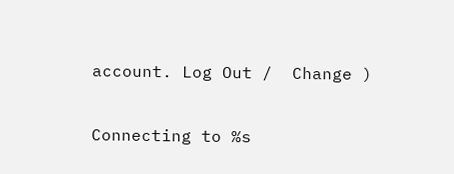account. Log Out /  Change )

Connecting to %s